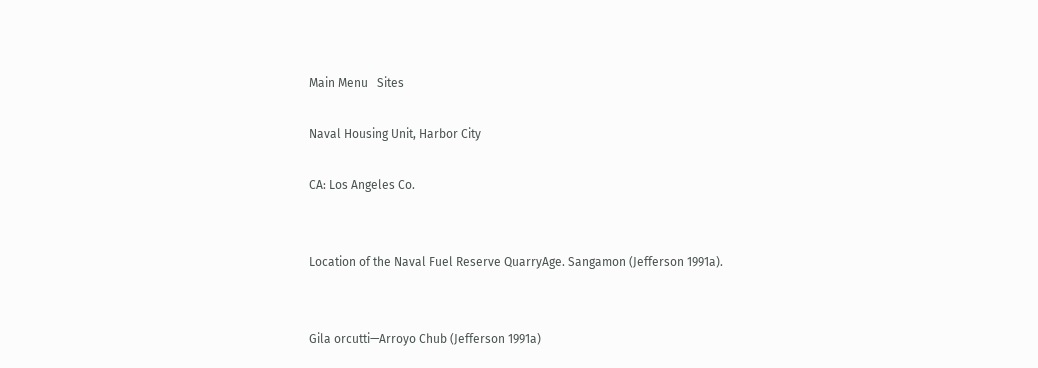Main Menu   Sites

Naval Housing Unit, Harbor City

CA: Los Angeles Co.


Location of the Naval Fuel Reserve QuarryAge. Sangamon (Jefferson 1991a).


Gila orcutti—Arroyo Chub (Jefferson 1991a)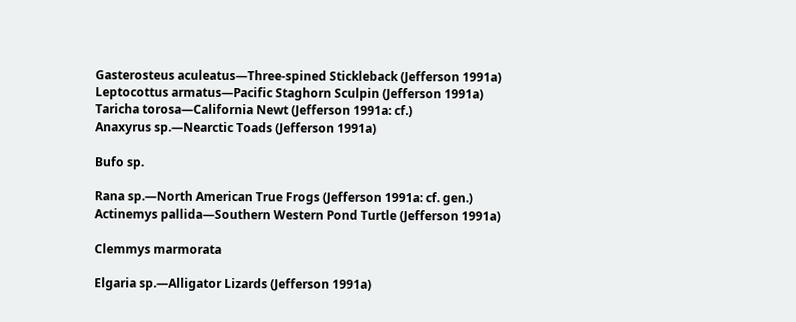Gasterosteus aculeatus—Three-spined Stickleback (Jefferson 1991a)
Leptocottus armatus—Pacific Staghorn Sculpin (Jefferson 1991a)
Taricha torosa—California Newt (Jefferson 1991a: cf.)
Anaxyrus sp.—Nearctic Toads (Jefferson 1991a)

Bufo sp.

Rana sp.—North American True Frogs (Jefferson 1991a: cf. gen.)
Actinemys pallida—Southern Western Pond Turtle (Jefferson 1991a)

Clemmys marmorata

Elgaria sp.—Alligator Lizards (Jefferson 1991a)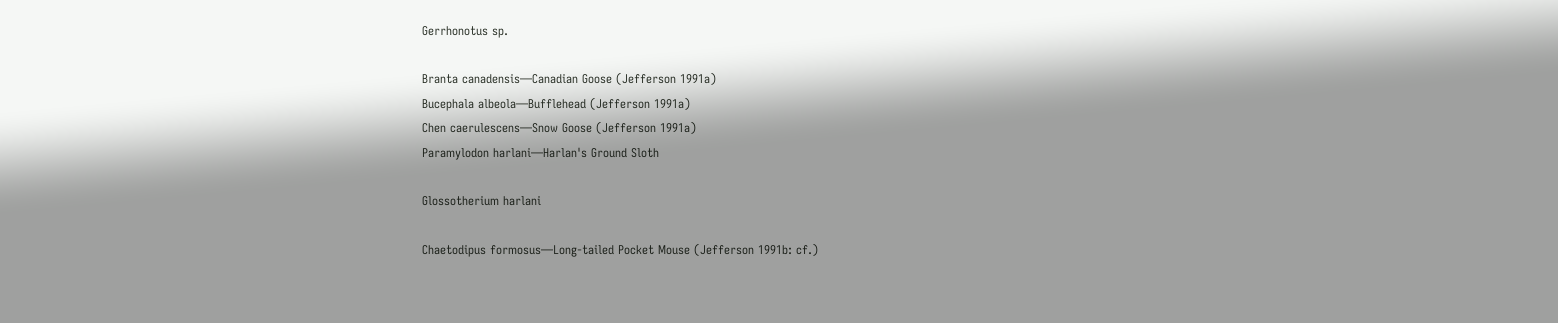Gerrhonotus sp.

Branta canadensis—Canadian Goose (Jefferson 1991a)
Bucephala albeola—Bufflehead (Jefferson 1991a)
Chen caerulescens—Snow Goose (Jefferson 1991a)
Paramylodon harlani—Harlan's Ground Sloth

Glossotherium harlani

Chaetodipus formosus—Long-tailed Pocket Mouse (Jefferson 1991b: cf.)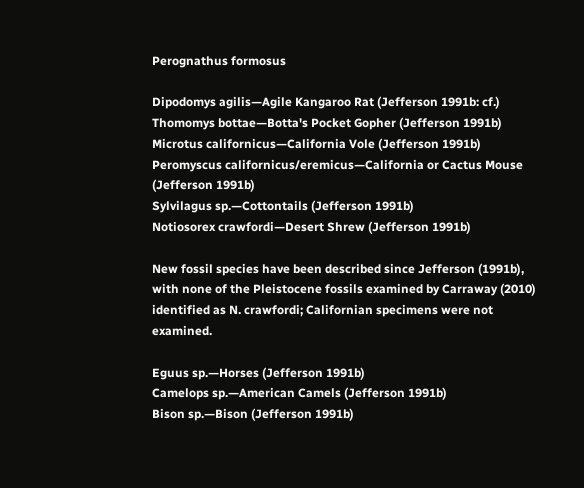Perognathus formosus

Dipodomys agilis—Agile Kangaroo Rat (Jefferson 1991b: cf.)
Thomomys bottae—Botta's Pocket Gopher (Jefferson 1991b)
Microtus californicus—California Vole (Jefferson 1991b)
Peromyscus californicus/eremicus—California or Cactus Mouse (Jefferson 1991b)
Sylvilagus sp.—Cottontails (Jefferson 1991b)
Notiosorex crawfordi—Desert Shrew (Jefferson 1991b)

New fossil species have been described since Jefferson (1991b), with none of the Pleistocene fossils examined by Carraway (2010) identified as N. crawfordi; Californian specimens were not examined.

Eguus sp.—Horses (Jefferson 1991b)
Camelops sp.—American Camels (Jefferson 1991b)
Bison sp.—Bison (Jefferson 1991b)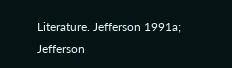Literature. Jefferson 1991a; Jefferson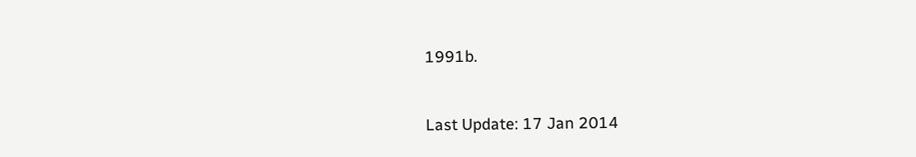1991b.


Last Update: 17 Jan 2014